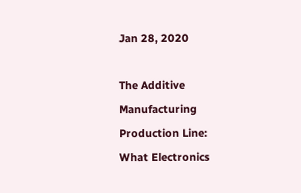Jan 28, 2020

The Additive Manufacturing Production Line: What Electronics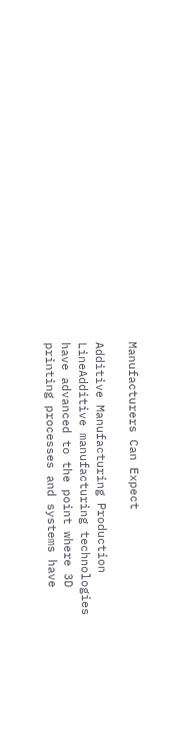Manufacturers Can Expect

Additive Manufacturing Production LineAdditive manufacturing technologies have advanced to the point where 3D printing processes and systems have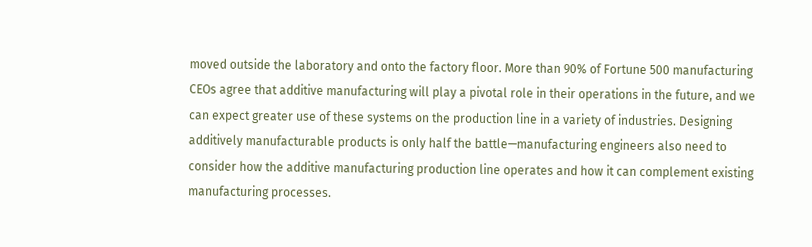moved outside the laboratory and onto the factory floor. More than 90% of Fortune 500 manufacturing CEOs agree that additive manufacturing will play a pivotal role in their operations in the future, and we can expect greater use of these systems on the production line in a variety of industries. Designing additively manufacturable products is only half the battle—manufacturing engineers also need to consider how the additive manufacturing production line operates and how it can complement existing manufacturing processes.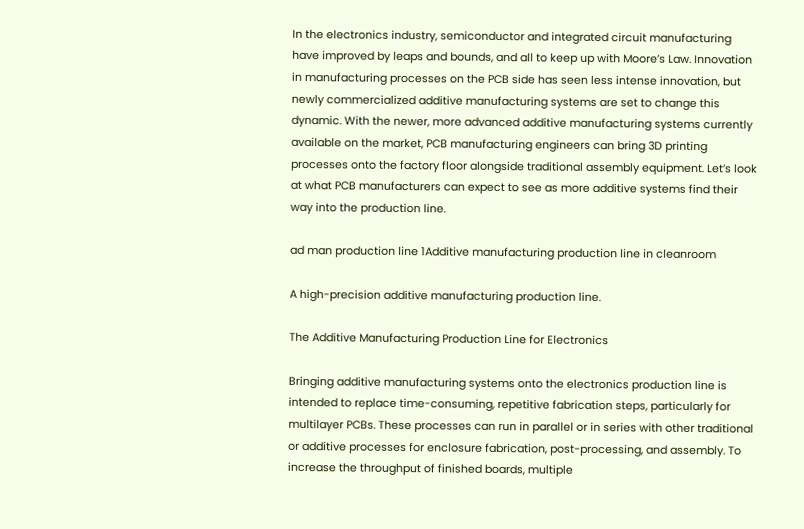In the electronics industry, semiconductor and integrated circuit manufacturing have improved by leaps and bounds, and all to keep up with Moore’s Law. Innovation in manufacturing processes on the PCB side has seen less intense innovation, but newly commercialized additive manufacturing systems are set to change this dynamic. With the newer, more advanced additive manufacturing systems currently available on the market, PCB manufacturing engineers can bring 3D printing processes onto the factory floor alongside traditional assembly equipment. Let’s look at what PCB manufacturers can expect to see as more additive systems find their way into the production line.

ad man production line 1Additive manufacturing production line in cleanroom

A high-precision additive manufacturing production line.

The Additive Manufacturing Production Line for Electronics

Bringing additive manufacturing systems onto the electronics production line is intended to replace time-consuming, repetitive fabrication steps, particularly for multilayer PCBs. These processes can run in parallel or in series with other traditional or additive processes for enclosure fabrication, post-processing, and assembly. To increase the throughput of finished boards, multiple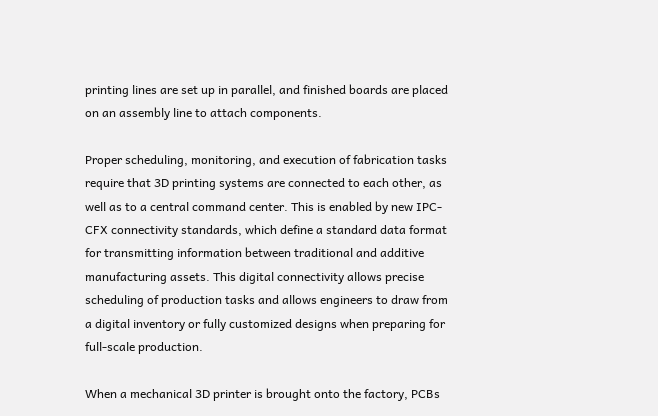printing lines are set up in parallel, and finished boards are placed on an assembly line to attach components.

Proper scheduling, monitoring, and execution of fabrication tasks require that 3D printing systems are connected to each other, as well as to a central command center. This is enabled by new IPC-CFX connectivity standards, which define a standard data format for transmitting information between traditional and additive manufacturing assets. This digital connectivity allows precise scheduling of production tasks and allows engineers to draw from a digital inventory or fully customized designs when preparing for full-scale production.

When a mechanical 3D printer is brought onto the factory, PCBs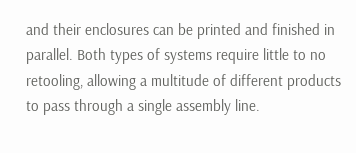and their enclosures can be printed and finished in parallel. Both types of systems require little to no retooling, allowing a multitude of different products to pass through a single assembly line.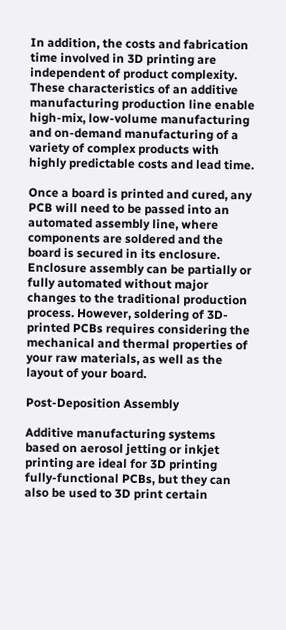In addition, the costs and fabrication time involved in 3D printing are independent of product complexity. These characteristics of an additive manufacturing production line enable high-mix, low-volume manufacturing and on-demand manufacturing of a variety of complex products with highly predictable costs and lead time.

Once a board is printed and cured, any PCB will need to be passed into an automated assembly line, where components are soldered and the board is secured in its enclosure. Enclosure assembly can be partially or fully automated without major changes to the traditional production process. However, soldering of 3D-printed PCBs requires considering the mechanical and thermal properties of your raw materials, as well as the layout of your board.

Post-Deposition Assembly

Additive manufacturing systems based on aerosol jetting or inkjet printing are ideal for 3D printing fully-functional PCBs, but they can also be used to 3D print certain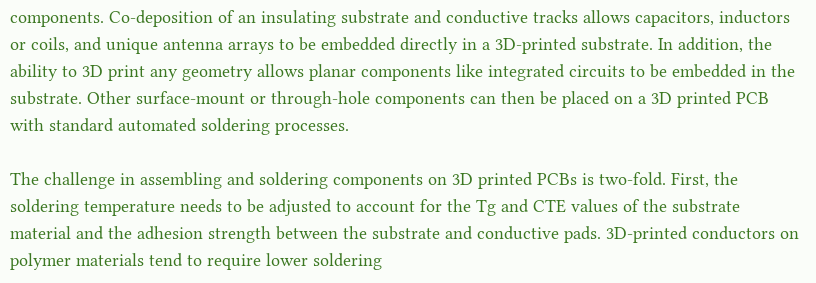components. Co-deposition of an insulating substrate and conductive tracks allows capacitors, inductors or coils, and unique antenna arrays to be embedded directly in a 3D-printed substrate. In addition, the ability to 3D print any geometry allows planar components like integrated circuits to be embedded in the substrate. Other surface-mount or through-hole components can then be placed on a 3D printed PCB with standard automated soldering processes.

The challenge in assembling and soldering components on 3D printed PCBs is two-fold. First, the soldering temperature needs to be adjusted to account for the Tg and CTE values of the substrate material and the adhesion strength between the substrate and conductive pads. 3D-printed conductors on polymer materials tend to require lower soldering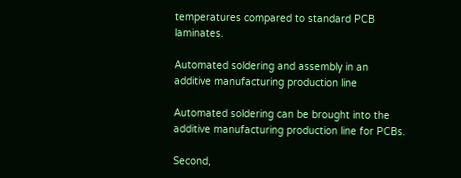temperatures compared to standard PCB laminates.

Automated soldering and assembly in an additive manufacturing production line

Automated soldering can be brought into the additive manufacturing production line for PCBs.

Second,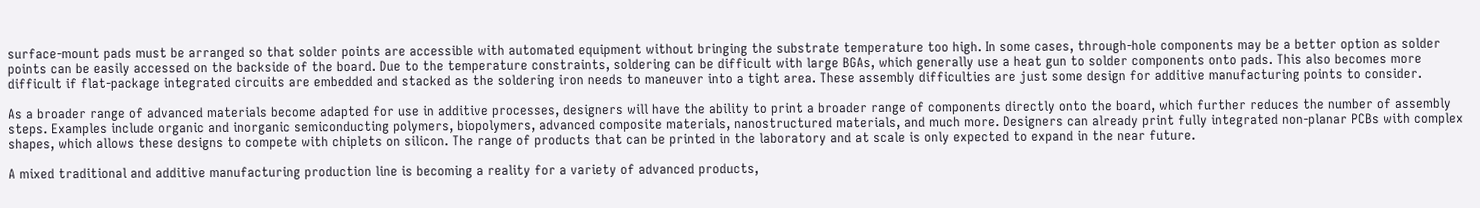surface-mount pads must be arranged so that solder points are accessible with automated equipment without bringing the substrate temperature too high. In some cases, through-hole components may be a better option as solder points can be easily accessed on the backside of the board. Due to the temperature constraints, soldering can be difficult with large BGAs, which generally use a heat gun to solder components onto pads. This also becomes more difficult if flat-package integrated circuits are embedded and stacked as the soldering iron needs to maneuver into a tight area. These assembly difficulties are just some design for additive manufacturing points to consider.

As a broader range of advanced materials become adapted for use in additive processes, designers will have the ability to print a broader range of components directly onto the board, which further reduces the number of assembly steps. Examples include organic and inorganic semiconducting polymers, biopolymers, advanced composite materials, nanostructured materials, and much more. Designers can already print fully integrated non-planar PCBs with complex shapes, which allows these designs to compete with chiplets on silicon. The range of products that can be printed in the laboratory and at scale is only expected to expand in the near future.

A mixed traditional and additive manufacturing production line is becoming a reality for a variety of advanced products,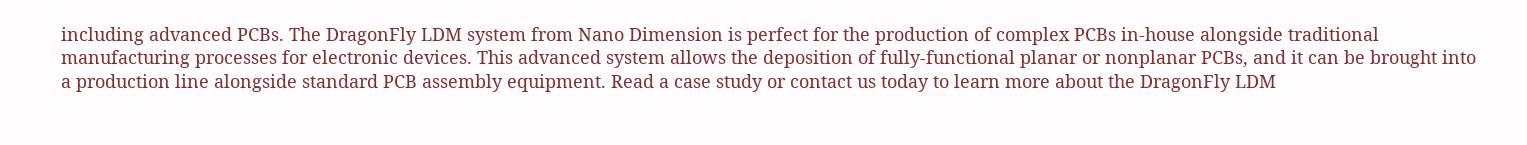including advanced PCBs. The DragonFly LDM system from Nano Dimension is perfect for the production of complex PCBs in-house alongside traditional manufacturing processes for electronic devices. This advanced system allows the deposition of fully-functional planar or nonplanar PCBs, and it can be brought into a production line alongside standard PCB assembly equipment. Read a case study or contact us today to learn more about the DragonFly LDM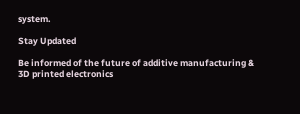system.

Stay Updated

Be informed of the future of additive manufacturing &
3D printed electronics